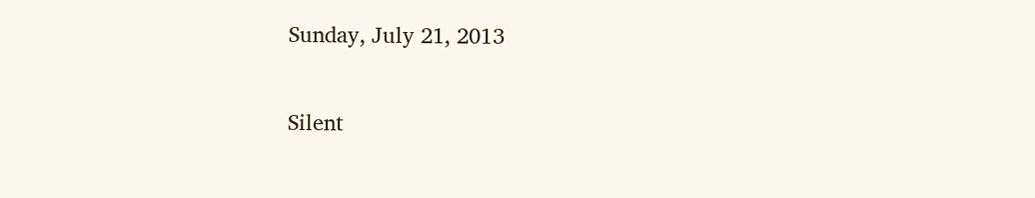Sunday, July 21, 2013

Silent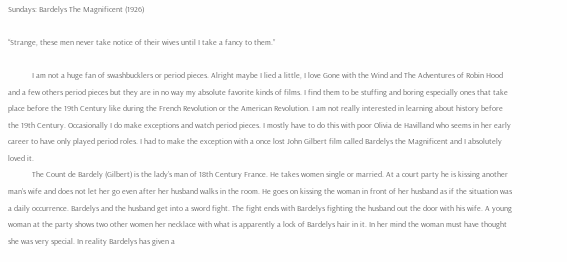Sundays: Bardelys The Magnificent (1926)

“Strange, these men never take notice of their wives until I take a fancy to them.”

            I am not a huge fan of swashbucklers or period pieces. Alright maybe I lied a little, I love Gone with the Wind and The Adventures of Robin Hood and a few others period pieces but they are in no way my absolute favorite kinds of films. I find them to be stuffing and boring especially ones that take place before the 19th Century like during the French Revolution or the American Revolution. I am not really interested in learning about history before the 19th Century. Occasionally I do make exceptions and watch period pieces. I mostly have to do this with poor Olivia de Havilland who seems in her early career to have only played period roles. I had to make the exception with a once lost John Gilbert film called Bardelys the Magnificent and I absolutely loved it.
            The Count de Bardely (Gilbert) is the lady’s man of 18th Century France. He takes women single or married. At a court party he is kissing another man’s wife and does not let her go even after her husband walks in the room. He goes on kissing the woman in front of her husband as if the situation was a daily occurrence. Bardelys and the husband get into a sword fight. The fight ends with Bardelys fighting the husband out the door with his wife. A young woman at the party shows two other women her necklace with what is apparently a lock of Bardelys hair in it. In her mind the woman must have thought she was very special. In reality Bardelys has given a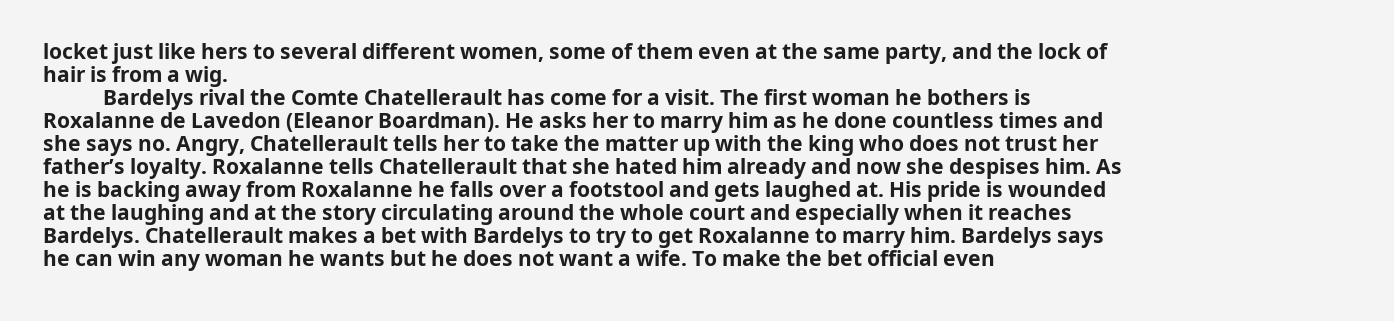locket just like hers to several different women, some of them even at the same party, and the lock of hair is from a wig.
            Bardelys rival the Comte Chatellerault has come for a visit. The first woman he bothers is Roxalanne de Lavedon (Eleanor Boardman). He asks her to marry him as he done countless times and she says no. Angry, Chatellerault tells her to take the matter up with the king who does not trust her father’s loyalty. Roxalanne tells Chatellerault that she hated him already and now she despises him. As he is backing away from Roxalanne he falls over a footstool and gets laughed at. His pride is wounded at the laughing and at the story circulating around the whole court and especially when it reaches Bardelys. Chatellerault makes a bet with Bardelys to try to get Roxalanne to marry him. Bardelys says he can win any woman he wants but he does not want a wife. To make the bet official even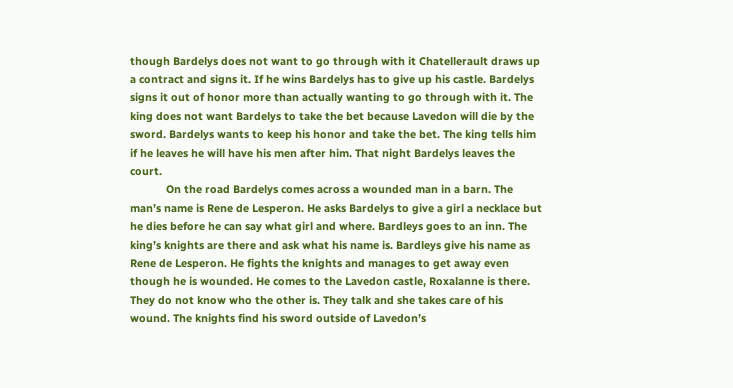though Bardelys does not want to go through with it Chatellerault draws up a contract and signs it. If he wins Bardelys has to give up his castle. Bardelys signs it out of honor more than actually wanting to go through with it. The king does not want Bardelys to take the bet because Lavedon will die by the sword. Bardelys wants to keep his honor and take the bet. The king tells him if he leaves he will have his men after him. That night Bardelys leaves the court.
            On the road Bardelys comes across a wounded man in a barn. The man’s name is Rene de Lesperon. He asks Bardelys to give a girl a necklace but he dies before he can say what girl and where. Bardleys goes to an inn. The king’s knights are there and ask what his name is. Bardleys give his name as Rene de Lesperon. He fights the knights and manages to get away even though he is wounded. He comes to the Lavedon castle, Roxalanne is there. They do not know who the other is. They talk and she takes care of his wound. The knights find his sword outside of Lavedon’s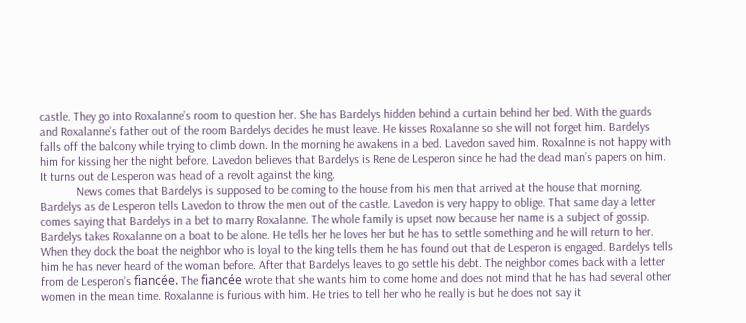castle. They go into Roxalanne’s room to question her. She has Bardelys hidden behind a curtain behind her bed. With the guards and Roxalanne’s father out of the room Bardelys decides he must leave. He kisses Roxalanne so she will not forget him. Bardelys falls off the balcony while trying to climb down. In the morning he awakens in a bed. Lavedon saved him. Roxalnne is not happy with him for kissing her the night before. Lavedon believes that Bardelys is Rene de Lesperon since he had the dead man’s papers on him. It turns out de Lesperon was head of a revolt against the king.
            News comes that Bardelys is supposed to be coming to the house from his men that arrived at the house that morning. Bardelys as de Lesperon tells Lavedon to throw the men out of the castle. Lavedon is very happy to oblige. That same day a letter comes saying that Bardelys in a bet to marry Roxalanne. The whole family is upset now because her name is a subject of gossip. Bardelys takes Roxalanne on a boat to be alone. He tells her he loves her but he has to settle something and he will return to her. When they dock the boat the neighbor who is loyal to the king tells them he has found out that de Lesperon is engaged. Bardelys tells him he has never heard of the woman before. After that Bardelys leaves to go settle his debt. The neighbor comes back with a letter from de Lesperon’s fiancée. The fiancée wrote that she wants him to come home and does not mind that he has had several other women in the mean time. Roxalanne is furious with him. He tries to tell her who he really is but he does not say it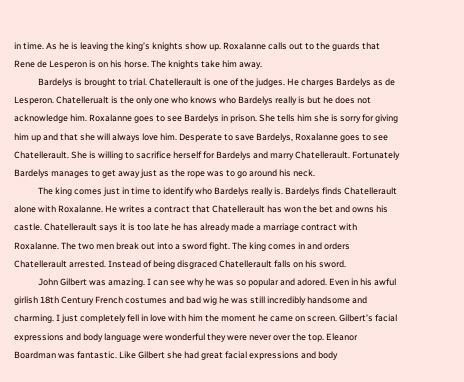in time. As he is leaving the king’s knights show up. Roxalanne calls out to the guards that Rene de Lesperon is on his horse. The knights take him away.
            Bardelys is brought to trial. Chatellerault is one of the judges. He charges Bardelys as de Lesperon. Chatellerualt is the only one who knows who Bardelys really is but he does not acknowledge him. Roxalanne goes to see Bardelys in prison. She tells him she is sorry for giving him up and that she will always love him. Desperate to save Bardelys, Roxalanne goes to see Chatellerault. She is willing to sacrifice herself for Bardelys and marry Chatellerault. Fortunately Bardelys manages to get away just as the rope was to go around his neck.
            The king comes just in time to identify who Bardelys really is. Bardelys finds Chatellerault alone with Roxalanne. He writes a contract that Chatellerault has won the bet and owns his castle. Chatellerault says it is too late he has already made a marriage contract with Roxalanne. The two men break out into a sword fight. The king comes in and orders Chatellerault arrested. Instead of being disgraced Chatellerault falls on his sword.
            John Gilbert was amazing. I can see why he was so popular and adored. Even in his awful girlish 18th Century French costumes and bad wig he was still incredibly handsome and charming. I just completely fell in love with him the moment he came on screen. Gilbert’s facial expressions and body language were wonderful they were never over the top. Eleanor Boardman was fantastic. Like Gilbert she had great facial expressions and body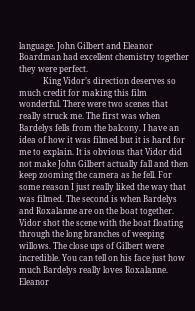language. John Gilbert and Eleanor Boardman had excellent chemistry together they were perfect.
            King Vidor’s direction deserves so much credit for making this film wonderful. There were two scenes that really struck me. The first was when Bardelys fells from the balcony. I have an idea of how it was filmed but it is hard for me to explain. It is obvious that Vidor did not make John Gilbert actually fall and then keep zooming the camera as he fell. For some reason I just really liked the way that was filmed. The second is when Bardelys and Roxalanne are on the boat together. Vidor shot the scene with the boat floating through the long branches of weeping willows. The close ups of Gilbert were incredible. You can tell on his face just how much Bardelys really loves Roxalanne. Eleanor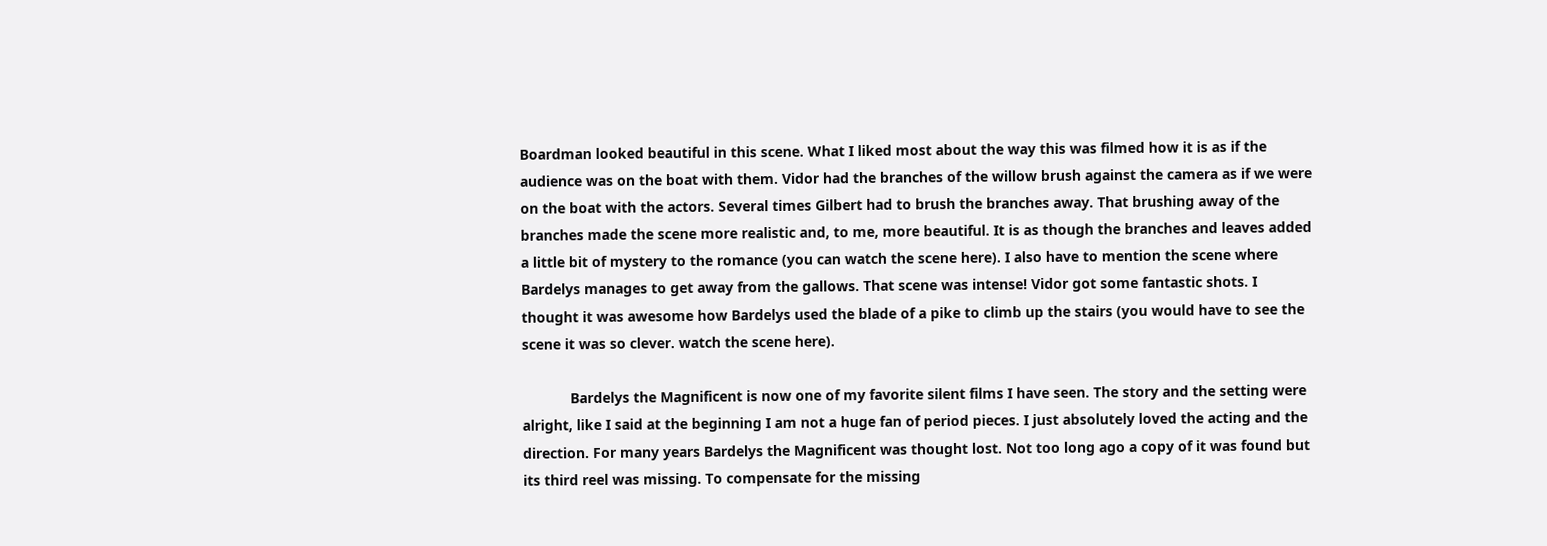Boardman looked beautiful in this scene. What I liked most about the way this was filmed how it is as if the audience was on the boat with them. Vidor had the branches of the willow brush against the camera as if we were on the boat with the actors. Several times Gilbert had to brush the branches away. That brushing away of the branches made the scene more realistic and, to me, more beautiful. It is as though the branches and leaves added a little bit of mystery to the romance (you can watch the scene here). I also have to mention the scene where Bardelys manages to get away from the gallows. That scene was intense! Vidor got some fantastic shots. I thought it was awesome how Bardelys used the blade of a pike to climb up the stairs (you would have to see the scene it was so clever. watch the scene here).

            Bardelys the Magnificent is now one of my favorite silent films I have seen. The story and the setting were alright, like I said at the beginning I am not a huge fan of period pieces. I just absolutely loved the acting and the direction. For many years Bardelys the Magnificent was thought lost. Not too long ago a copy of it was found but its third reel was missing. To compensate for the missing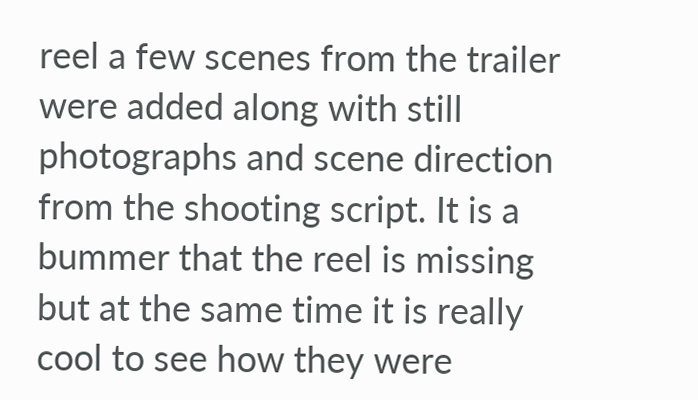reel a few scenes from the trailer were added along with still photographs and scene direction from the shooting script. It is a bummer that the reel is missing but at the same time it is really cool to see how they were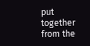put together from the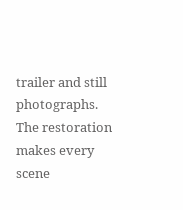trailer and still photographs. The restoration makes every scene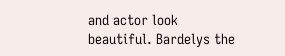and actor look beautiful. Bardelys the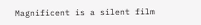Magnificent is a silent film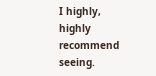I highly, highly recommend seeing.